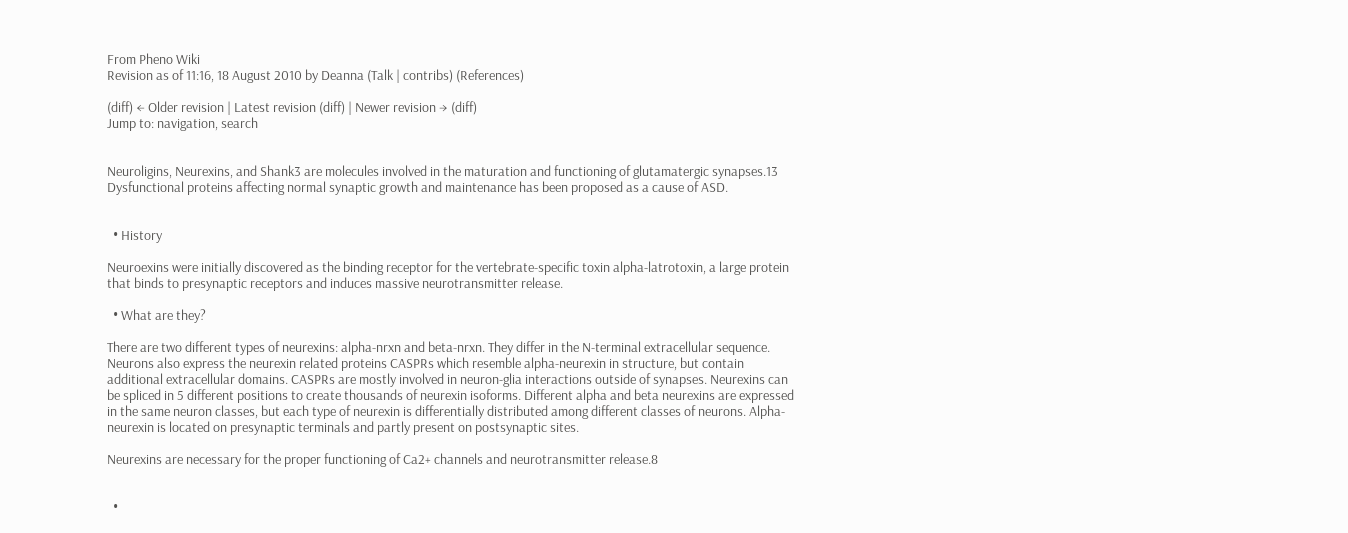From Pheno Wiki
Revision as of 11:16, 18 August 2010 by Deanna (Talk | contribs) (References)

(diff) ← Older revision | Latest revision (diff) | Newer revision → (diff)
Jump to: navigation, search


Neuroligins, Neurexins, and Shank3 are molecules involved in the maturation and functioning of glutamatergic synapses.13 Dysfunctional proteins affecting normal synaptic growth and maintenance has been proposed as a cause of ASD.


  • History

Neuroexins were initially discovered as the binding receptor for the vertebrate-specific toxin alpha-latrotoxin, a large protein that binds to presynaptic receptors and induces massive neurotransmitter release.

  • What are they?

There are two different types of neurexins: alpha-nrxn and beta-nrxn. They differ in the N-terminal extracellular sequence. Neurons also express the neurexin related proteins CASPRs which resemble alpha-neurexin in structure, but contain additional extracellular domains. CASPRs are mostly involved in neuron-glia interactions outside of synapses. Neurexins can be spliced in 5 different positions to create thousands of neurexin isoforms. Different alpha and beta neurexins are expressed in the same neuron classes, but each type of neurexin is differentially distributed among different classes of neurons. Alpha-neurexin is located on presynaptic terminals and partly present on postsynaptic sites.

Neurexins are necessary for the proper functioning of Ca2+ channels and neurotransmitter release.8


  •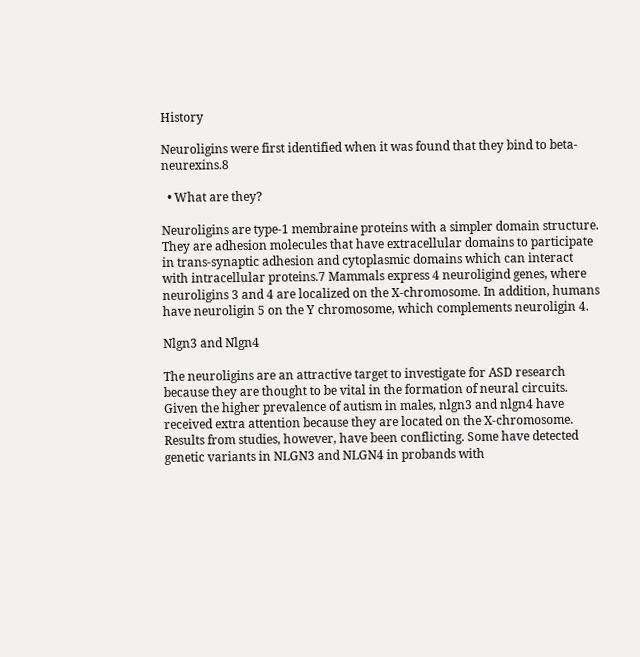History

Neuroligins were first identified when it was found that they bind to beta-neurexins.8

  • What are they?

Neuroligins are type-1 membraine proteins with a simpler domain structure. They are adhesion molecules that have extracellular domains to participate in trans-synaptic adhesion and cytoplasmic domains which can interact with intracellular proteins.7 Mammals express 4 neuroligind genes, where neuroligins 3 and 4 are localized on the X-chromosome. In addition, humans have neuroligin 5 on the Y chromosome, which complements neuroligin 4.

Nlgn3 and Nlgn4

The neuroligins are an attractive target to investigate for ASD research because they are thought to be vital in the formation of neural circuits. Given the higher prevalence of autism in males, nlgn3 and nlgn4 have received extra attention because they are located on the X-chromosome. Results from studies, however, have been conflicting. Some have detected genetic variants in NLGN3 and NLGN4 in probands with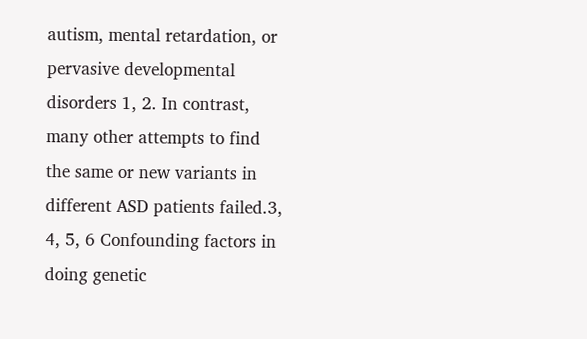autism, mental retardation, or pervasive developmental disorders 1, 2. In contrast, many other attempts to find the same or new variants in different ASD patients failed.3, 4, 5, 6 Confounding factors in doing genetic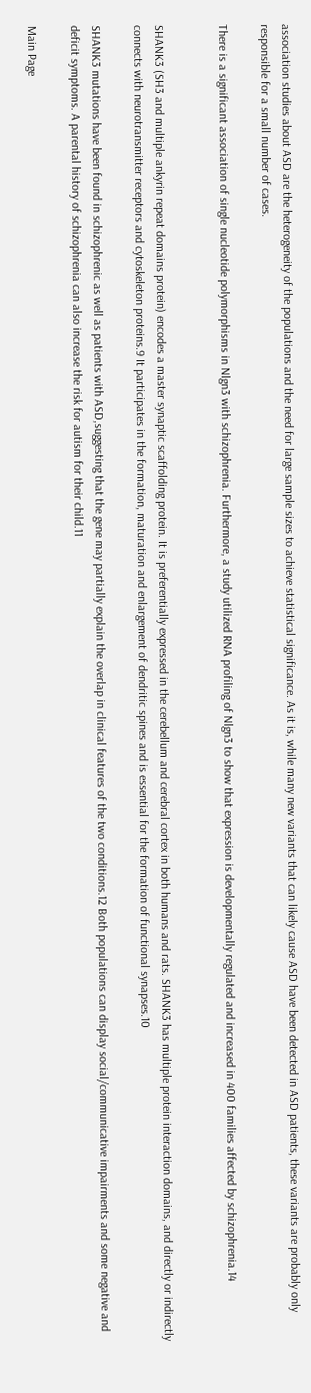association studies about ASD are the heterogeneity of the populations and the need for large sample sizes to achieve statistical significance. As it is, while many new variants that can likely cause ASD have been detected in ASD patients, these variants are probably only responsible for a small number of cases.

There is a significant association of single nucleotide polymorphisms in Nlgn3 with schizophrenia. Furthermore, a study utilized RNA profiling of Nlgn3 to show that expression is developmentally regulated and increased in 400 families affected by schizophrenia.14


SHANK3 (SH3 and multiple ankyrin repeat domains protein) encodes a master synaptic scaffolding protein. It is preferentially expressed in the cerebellum and cerebral cortex in both humans and rats. SHANK3 has multiple protein interaction domains, and directly or indirectly connects with neurotransmitter receptors and cytoskeleton proteins.9 It participates in the formation, maturation and enlargement of dendritic spines and is essential for the formation of functional synapses.10

SHANK3 mutations have been found in schizophrenic as well as patients with ASD,suggesting that the gene may partially explain the overlap in clinical features of the two conditions.12 Both populations can display social/communicative impairments and some negative and deficit symptoms. A parental history of schizophrenia can also increase the risk for autism for their child.11

Main Page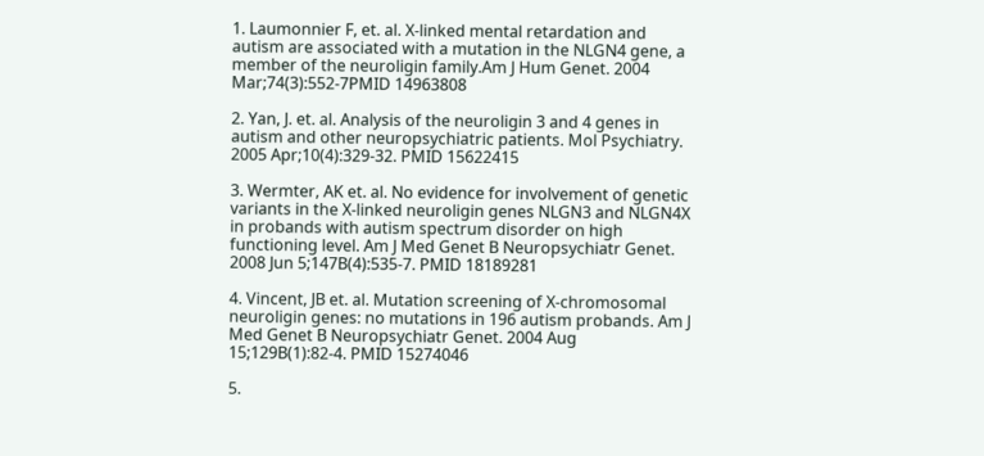1. Laumonnier F, et. al. X-linked mental retardation and autism are associated with a mutation in the NLGN4 gene, a member of the neuroligin family.Am J Hum Genet. 2004 Mar;74(3):552-7PMID 14963808

2. Yan, J. et. al. Analysis of the neuroligin 3 and 4 genes in autism and other neuropsychiatric patients. Mol Psychiatry. 2005 Apr;10(4):329-32. PMID 15622415

3. Wermter, AK et. al. No evidence for involvement of genetic variants in the X-linked neuroligin genes NLGN3 and NLGN4X in probands with autism spectrum disorder on high functioning level. Am J Med Genet B Neuropsychiatr Genet. 2008 Jun 5;147B(4):535-7. PMID 18189281

4. Vincent, JB et. al. Mutation screening of X-chromosomal neuroligin genes: no mutations in 196 autism probands. Am J Med Genet B Neuropsychiatr Genet. 2004 Aug 15;129B(1):82-4. PMID 15274046

5.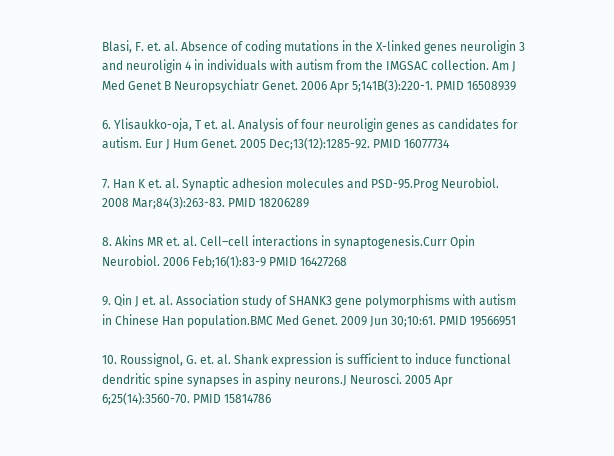Blasi, F. et. al. Absence of coding mutations in the X-linked genes neuroligin 3 and neuroligin 4 in individuals with autism from the IMGSAC collection. Am J Med Genet B Neuropsychiatr Genet. 2006 Apr 5;141B(3):220-1. PMID 16508939

6. Ylisaukko-oja, T et. al. Analysis of four neuroligin genes as candidates for autism. Eur J Hum Genet. 2005 Dec;13(12):1285-92. PMID 16077734

7. Han K et. al. Synaptic adhesion molecules and PSD-95.Prog Neurobiol. 2008 Mar;84(3):263-83. PMID 18206289

8. Akins MR et. al. Cell–cell interactions in synaptogenesis.Curr Opin Neurobiol. 2006 Feb;16(1):83-9 PMID 16427268

9. Qin J et. al. Association study of SHANK3 gene polymorphisms with autism in Chinese Han population.BMC Med Genet. 2009 Jun 30;10:61. PMID 19566951

10. Roussignol, G. et. al. Shank expression is sufficient to induce functional dendritic spine synapses in aspiny neurons.J Neurosci. 2005 Apr 6;25(14):3560-70. PMID 15814786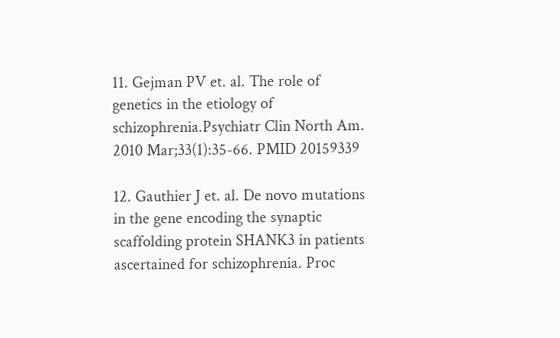11. Gejman PV et. al. The role of genetics in the etiology of schizophrenia.Psychiatr Clin North Am. 2010 Mar;33(1):35-66. PMID 20159339

12. Gauthier J et. al. De novo mutations in the gene encoding the synaptic scaffolding protein SHANK3 in patients ascertained for schizophrenia. Proc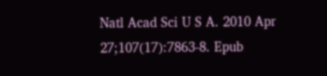Natl Acad Sci U S A. 2010 Apr 27;107(17):7863-8. Epub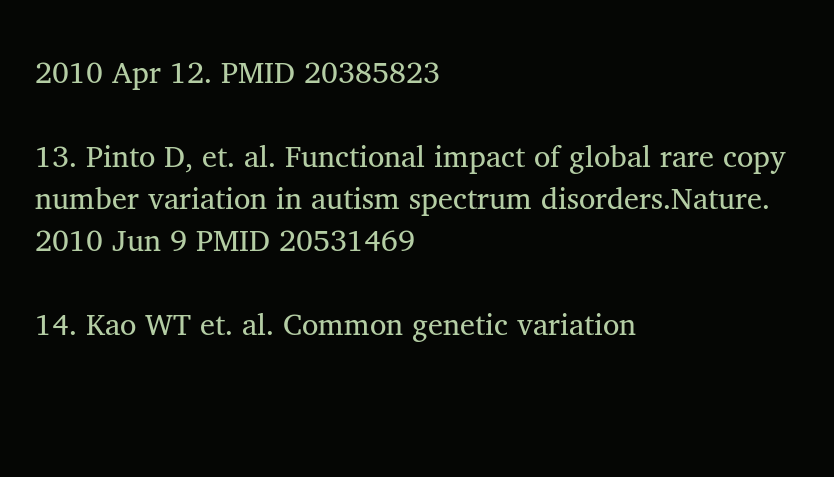2010 Apr 12. PMID 20385823

13. Pinto D, et. al. Functional impact of global rare copy number variation in autism spectrum disorders.Nature. 2010 Jun 9 PMID 20531469

14. Kao WT et. al. Common genetic variation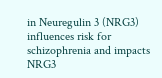in Neuregulin 3 (NRG3) influences risk for schizophrenia and impacts NRG3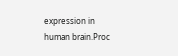expression in human brain.Proc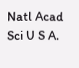Natl Acad Sci U S A.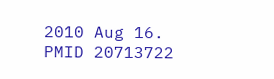2010 Aug 16. PMID 20713722